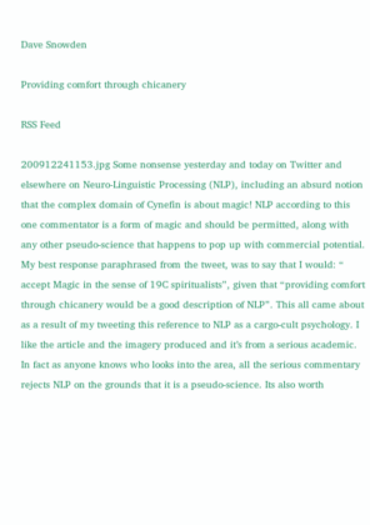Dave Snowden

Providing comfort through chicanery

RSS Feed

200912241153.jpg Some nonsense yesterday and today on Twitter and elsewhere on Neuro-Linguistic Processing (NLP), including an absurd notion that the complex domain of Cynefin is about magic! NLP according to this one commentator is a form of magic and should be permitted, along with any other pseudo-science that happens to pop up with commercial potential. My best response paraphrased from the tweet, was to say that I would: “ accept Magic in the sense of 19C spiritualists”, given that “providing comfort through chicanery would be a good description of NLP”. This all came about as a result of my tweeting this reference to NLP as a cargo-cult psychology. I like the article and the imagery produced and it’s from a serious academic. In fact as anyone knows who looks into the area, all the serious commentary rejects NLP on the grounds that it is a pseudo-science. Its also worth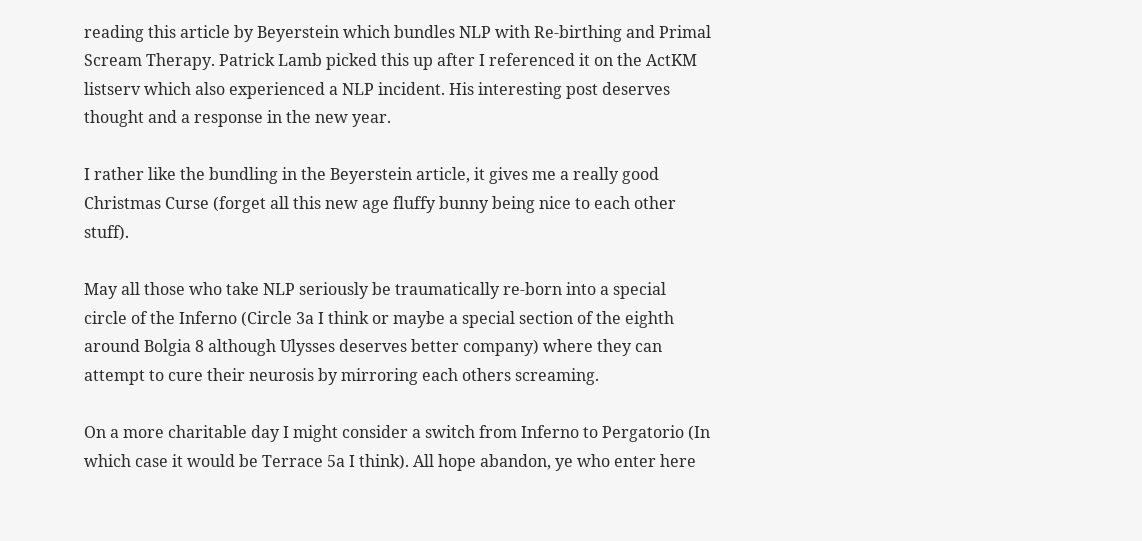reading this article by Beyerstein which bundles NLP with Re-birthing and Primal Scream Therapy. Patrick Lamb picked this up after I referenced it on the ActKM listserv which also experienced a NLP incident. His interesting post deserves thought and a response in the new year.

I rather like the bundling in the Beyerstein article, it gives me a really good Christmas Curse (forget all this new age fluffy bunny being nice to each other stuff).

May all those who take NLP seriously be traumatically re-born into a special circle of the Inferno (Circle 3a I think or maybe a special section of the eighth around Bolgia 8 although Ulysses deserves better company) where they can attempt to cure their neurosis by mirroring each others screaming.

On a more charitable day I might consider a switch from Inferno to Pergatorio (In which case it would be Terrace 5a I think). All hope abandon, ye who enter here